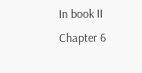In book II Chapter 6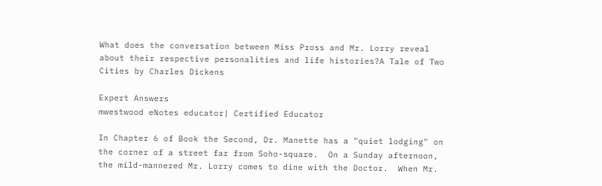What does the conversation between Miss Pross and Mr. Lorry reveal about their respective personalities and life histories?A Tale of Two Cities by Charles Dickens

Expert Answers
mwestwood eNotes educator| Certified Educator

In Chapter 6 of Book the Second, Dr. Manette has a "quiet lodging" on the corner of a street far from Soho-square.  On a Sunday afternoon, the mild-mannered Mr. Lorry comes to dine with the Doctor.  When Mr.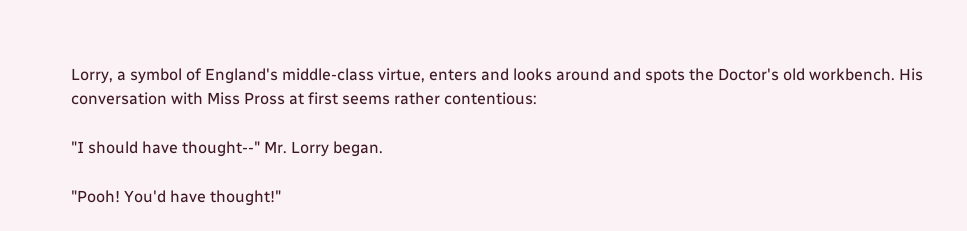Lorry, a symbol of England's middle-class virtue, enters and looks around and spots the Doctor's old workbench. His conversation with Miss Pross at first seems rather contentious:

"I should have thought--" Mr. Lorry began.

"Pooh! You'd have thought!"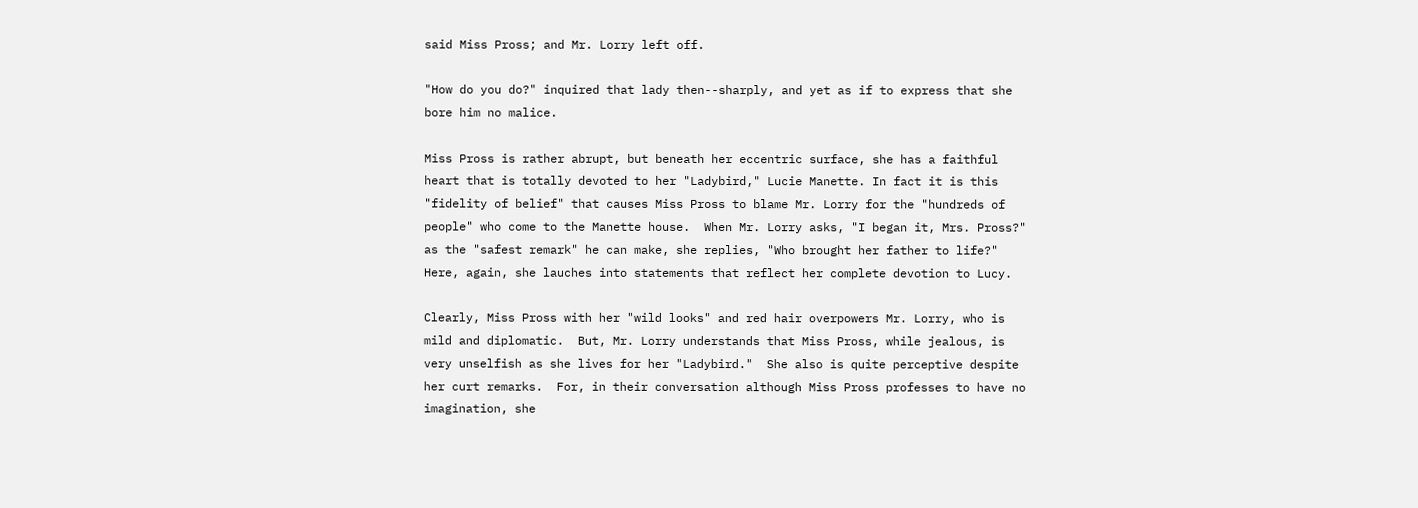said Miss Pross; and Mr. Lorry left off.

"How do you do?" inquired that lady then--sharply, and yet as if to express that she bore him no malice.

Miss Pross is rather abrupt, but beneath her eccentric surface, she has a faithful heart that is totally devoted to her "Ladybird," Lucie Manette. In fact it is this "fidelity of belief" that causes Miss Pross to blame Mr. Lorry for the "hundreds of people" who come to the Manette house.  When Mr. Lorry asks, "I began it, Mrs. Pross?" as the "safest remark" he can make, she replies, "Who brought her father to life?"  Here, again, she lauches into statements that reflect her complete devotion to Lucy.

Clearly, Miss Pross with her "wild looks" and red hair overpowers Mr. Lorry, who is mild and diplomatic.  But, Mr. Lorry understands that Miss Pross, while jealous, is very unselfish as she lives for her "Ladybird."  She also is quite perceptive despite her curt remarks.  For, in their conversation although Miss Pross professes to have no imagination, she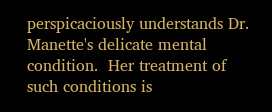perspicaciously understands Dr. Manette's delicate mental condition.  Her treatment of such conditions is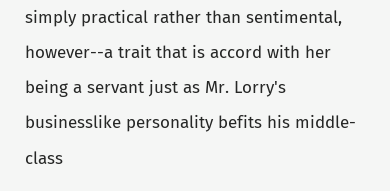simply practical rather than sentimental, however--a trait that is accord with her being a servant just as Mr. Lorry's businesslike personality befits his middle-class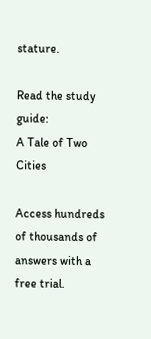stature.

Read the study guide:
A Tale of Two Cities

Access hundreds of thousands of answers with a free trial.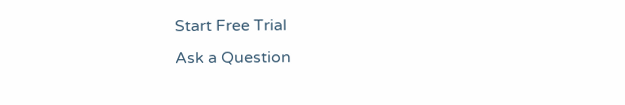Start Free Trial
Ask a Question